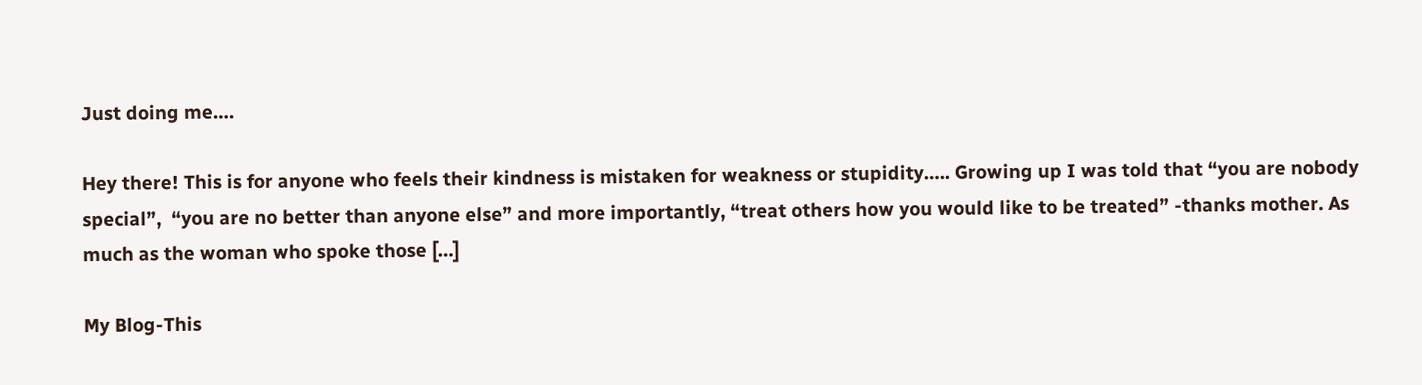Just doing me….

Hey there! This is for anyone who feels their kindness is mistaken for weakness or stupidity….. Growing up I was told that “you are nobody special”,  “you are no better than anyone else” and more importantly, “treat others how you would like to be treated” -thanks mother. As much as the woman who spoke those […]

My Blog-This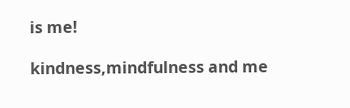is me!

kindness,mindfulness and me